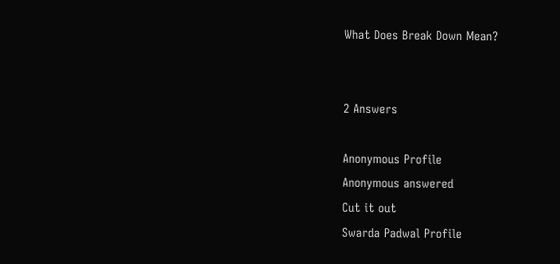What Does Break Down Mean?


2 Answers

Anonymous Profile
Anonymous answered
Cut it out
Swarda Padwal Profile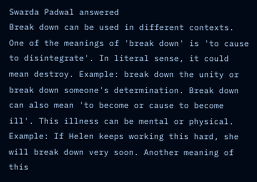Swarda Padwal answered
Break down can be used in different contexts. One of the meanings of 'break down' is 'to cause to disintegrate'. In literal sense, it could mean destroy. Example: break down the unity or break down someone's determination. Break down can also mean 'to become or cause to become ill'. This illness can be mental or physical. Example: If Helen keeps working this hard, she will break down very soon. Another meaning of this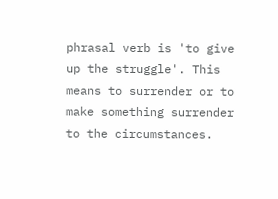phrasal verb is 'to give up the struggle'. This means to surrender or to make something surrender to the circumstances.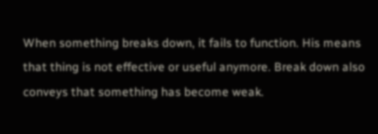When something breaks down, it fails to function. His means that thing is not effective or useful anymore. Break down also conveys that something has become weak.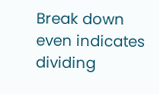Break down even indicates dividing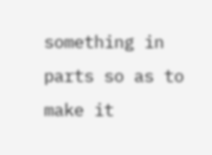something in parts so as to make it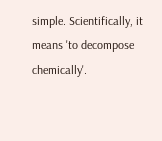simple. Scientifically, it means 'to decompose chemically'.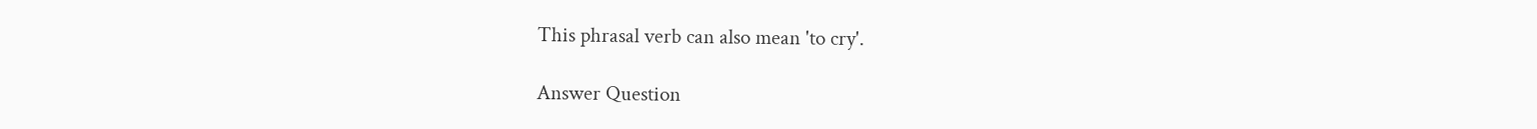This phrasal verb can also mean 'to cry'.

Answer Question